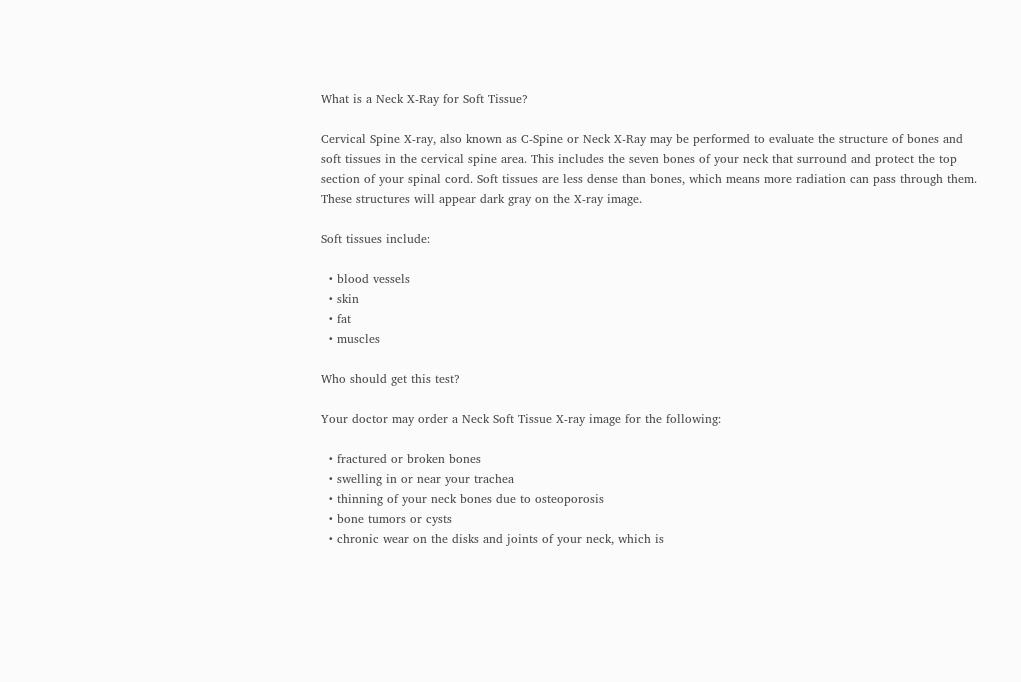What is a Neck X-Ray for Soft Tissue?

Cervical Spine X-ray, also known as C-Spine or Neck X-Ray may be performed to evaluate the structure of bones and soft tissues in the cervical spine area. This includes the seven bones of your neck that surround and protect the top section of your spinal cord. Soft tissues are less dense than bones, which means more radiation can pass through them. These structures will appear dark gray on the X-ray image.

Soft tissues include:

  • blood vessels
  • skin
  • fat
  • muscles

Who should get this test?

Your doctor may order a Neck Soft Tissue X-ray image for the following:

  • fractured or broken bones
  • swelling in or near your trachea
  • thinning of your neck bones due to osteoporosis
  • bone tumors or cysts
  • chronic wear on the disks and joints of your neck, which is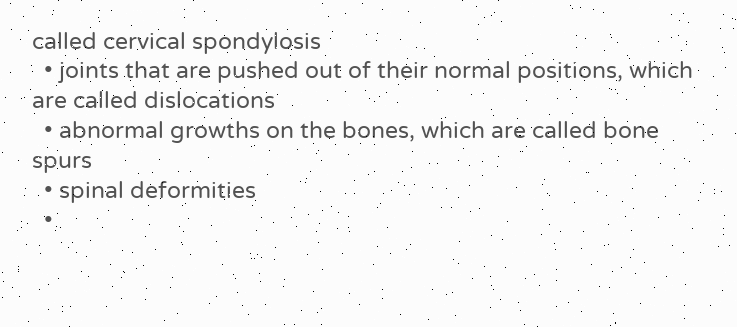called cervical spondylosis
  • joints that are pushed out of their normal positions, which are called dislocations
  • abnormal growths on the bones, which are called bone spurs
  • spinal deformities
  •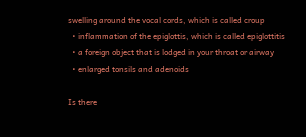swelling around the vocal cords, which is called croup
  • inflammation of the epiglottis, which is called epiglottitis
  • a foreign object that is lodged in your throat or airway
  • enlarged tonsils and adenoids

Is there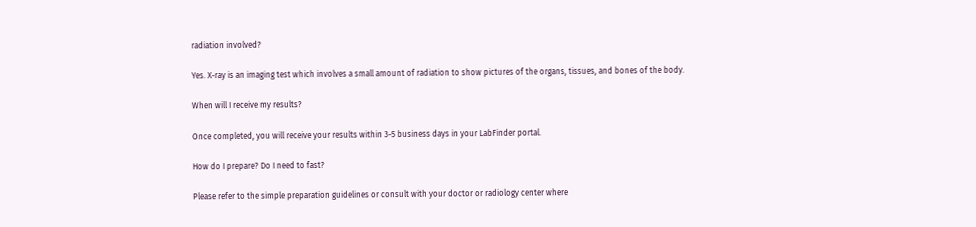radiation involved?

Yes. X-ray is an imaging test which involves a small amount of radiation to show pictures of the organs, tissues, and bones of the body.

When will I receive my results?

Once completed, you will receive your results within 3-5 business days in your LabFinder portal.

How do I prepare? Do I need to fast?

Please refer to the simple preparation guidelines or consult with your doctor or radiology center where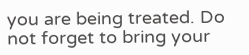you are being treated. Do not forget to bring your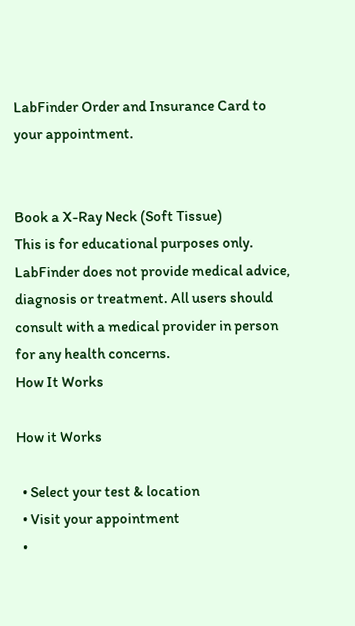LabFinder Order and Insurance Card to your appointment.


Book a X-Ray Neck (Soft Tissue)
This is for educational purposes only. LabFinder does not provide medical advice, diagnosis or treatment. All users should consult with a medical provider in person for any health concerns.
How It Works

How it Works

  • Select your test & location
  • Visit your appointment
  •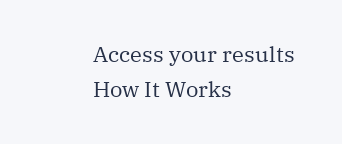Access your results
How It Works